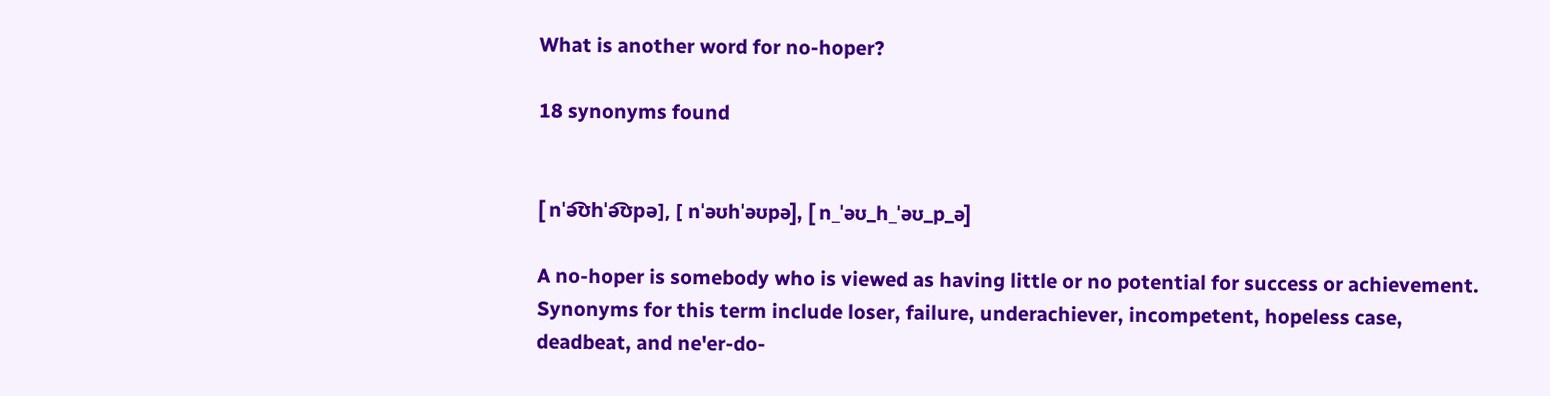What is another word for no-hoper?

18 synonyms found


[ nˈə͡ʊhˈə͡ʊpə], [ nˈəʊhˈəʊpə], [ n_ˈəʊ_h_ˈəʊ_p_ə]

A no-hoper is somebody who is viewed as having little or no potential for success or achievement. Synonyms for this term include loser, failure, underachiever, incompetent, hopeless case, deadbeat, and ne'er-do-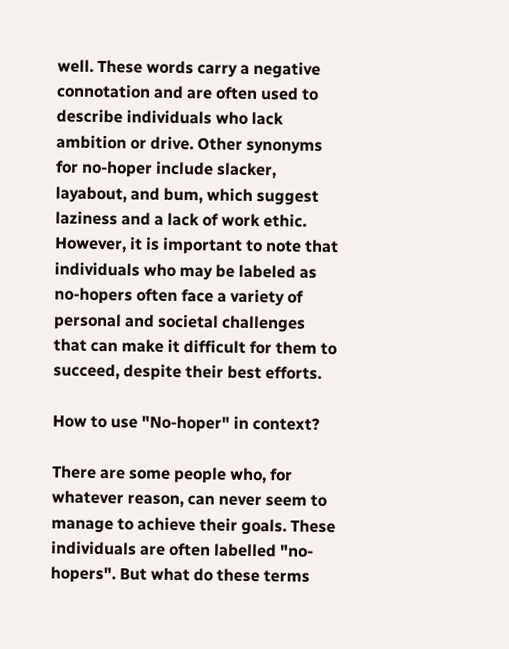well. These words carry a negative connotation and are often used to describe individuals who lack ambition or drive. Other synonyms for no-hoper include slacker, layabout, and bum, which suggest laziness and a lack of work ethic. However, it is important to note that individuals who may be labeled as no-hopers often face a variety of personal and societal challenges that can make it difficult for them to succeed, despite their best efforts.

How to use "No-hoper" in context?

There are some people who, for whatever reason, can never seem to manage to achieve their goals. These individuals are often labelled "no-hopers". But what do these terms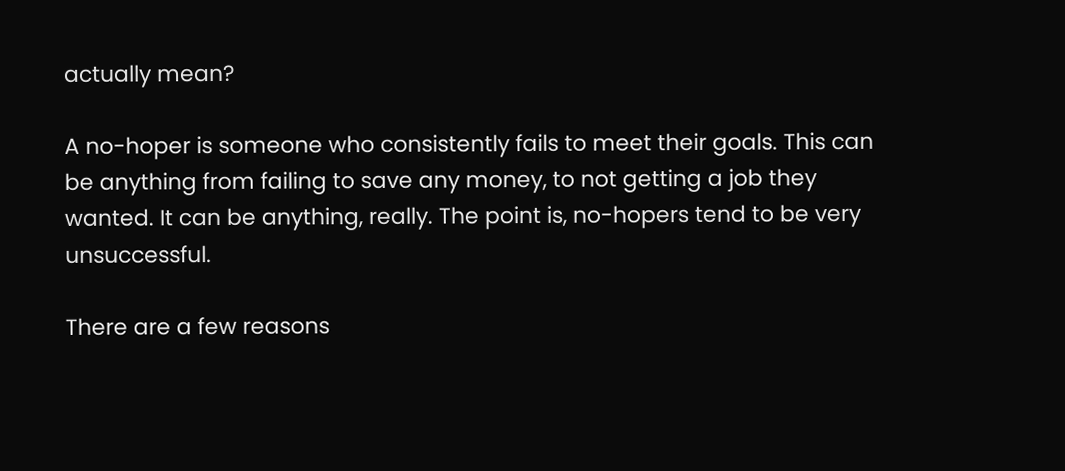actually mean?

A no-hoper is someone who consistently fails to meet their goals. This can be anything from failing to save any money, to not getting a job they wanted. It can be anything, really. The point is, no-hopers tend to be very unsuccessful.

There are a few reasons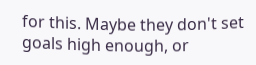for this. Maybe they don't set goals high enough, or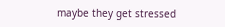maybe they get stressed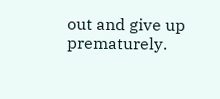out and give up prematurely.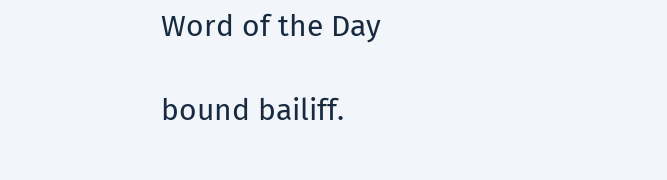Word of the Day

bound bailiff.